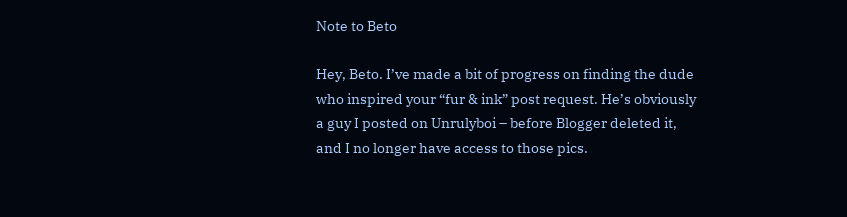Note to Beto

Hey, Beto. I’ve made a bit of progress on finding the dude who inspired your “fur & ink” post request. He’s obviously a guy I posted on Unrulyboi – before Blogger deleted it, and I no longer have access to those pics.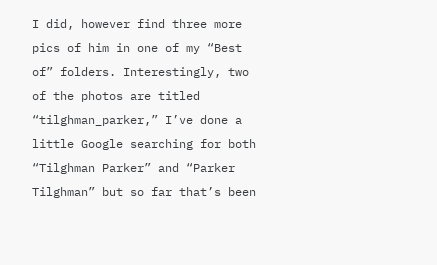I did, however find three more pics of him in one of my “Best of” folders. Interestingly, two of the photos are titled “tilghman_parker,” I’ve done a little Google searching for both “Tilghman Parker” and “Parker Tilghman” but so far that’s been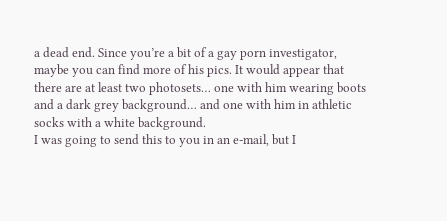a dead end. Since you’re a bit of a gay porn investigator, maybe you can find more of his pics. It would appear that there are at least two photosets… one with him wearing boots and a dark grey background… and one with him in athletic socks with a white background.
I was going to send this to you in an e-mail, but I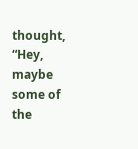thought, “Hey, maybe some of the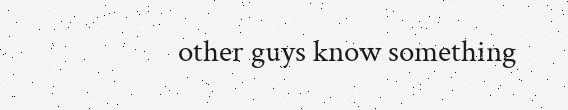other guys know something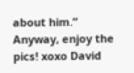about him.” Anyway, enjoy the pics! xoxo David